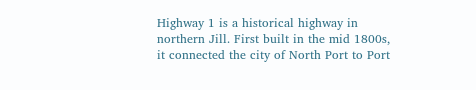Highway 1 is a historical highway in northern Jill. First built in the mid 1800s, it connected the city of North Port to Port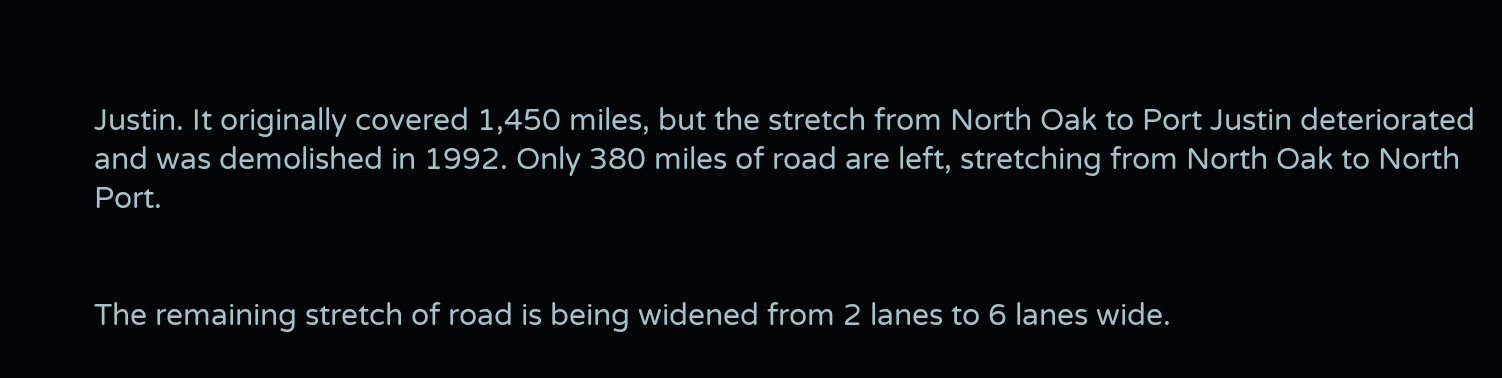Justin. It originally covered 1,450 miles, but the stretch from North Oak to Port Justin deteriorated and was demolished in 1992. Only 380 miles of road are left, stretching from North Oak to North Port.


The remaining stretch of road is being widened from 2 lanes to 6 lanes wide.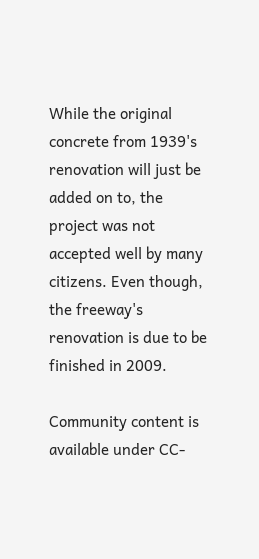While the original concrete from 1939's renovation will just be added on to, the project was not accepted well by many citizens. Even though, the freeway's renovation is due to be finished in 2009.

Community content is available under CC-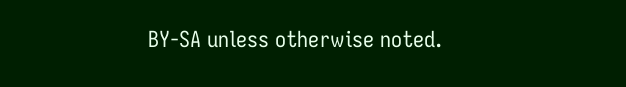BY-SA unless otherwise noted.